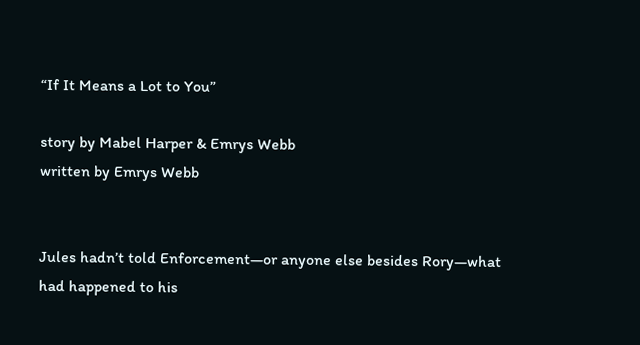“If It Means a Lot to You”

story by Mabel Harper & Emrys Webb
written by Emrys Webb


Jules hadn’t told Enforcement—or anyone else besides Rory—what had happened to his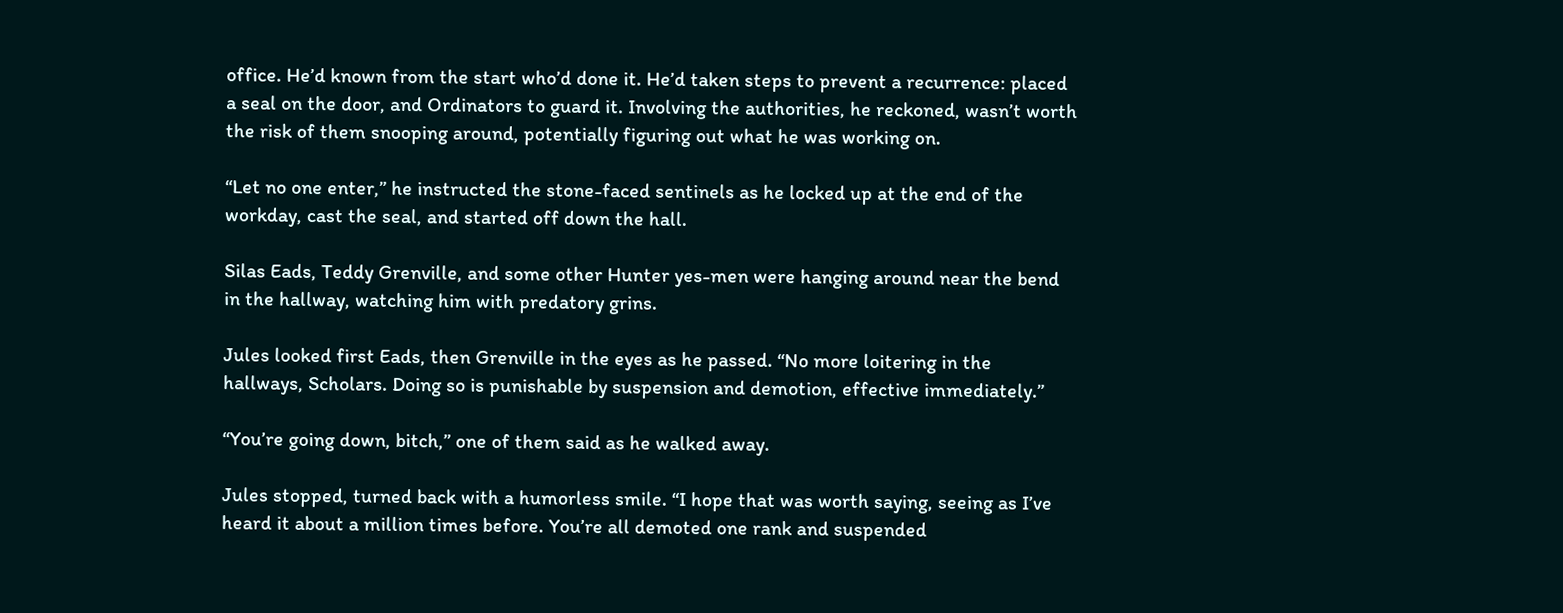office. He’d known from the start who’d done it. He’d taken steps to prevent a recurrence: placed a seal on the door, and Ordinators to guard it. Involving the authorities, he reckoned, wasn’t worth the risk of them snooping around, potentially figuring out what he was working on.

“Let no one enter,” he instructed the stone-faced sentinels as he locked up at the end of the workday, cast the seal, and started off down the hall.

Silas Eads, Teddy Grenville, and some other Hunter yes-men were hanging around near the bend in the hallway, watching him with predatory grins.

Jules looked first Eads, then Grenville in the eyes as he passed. “No more loitering in the hallways, Scholars. Doing so is punishable by suspension and demotion, effective immediately.”

“You’re going down, bitch,” one of them said as he walked away.

Jules stopped, turned back with a humorless smile. “I hope that was worth saying, seeing as I’ve heard it about a million times before. You’re all demoted one rank and suspended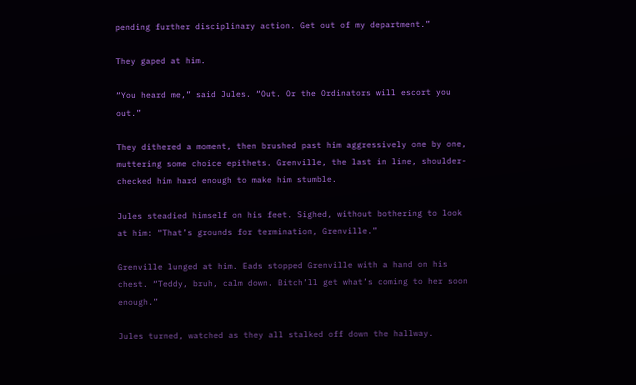pending further disciplinary action. Get out of my department.”

They gaped at him.

“You heard me,” said Jules. “Out. Or the Ordinators will escort you out.”

They dithered a moment, then brushed past him aggressively one by one, muttering some choice epithets. Grenville, the last in line, shoulder-checked him hard enough to make him stumble.

Jules steadied himself on his feet. Sighed, without bothering to look at him: “That’s grounds for termination, Grenville.”

Grenville lunged at him. Eads stopped Grenville with a hand on his chest. “Teddy, bruh, calm down. Bitch’ll get what’s coming to her soon enough.”

Jules turned, watched as they all stalked off down the hallway.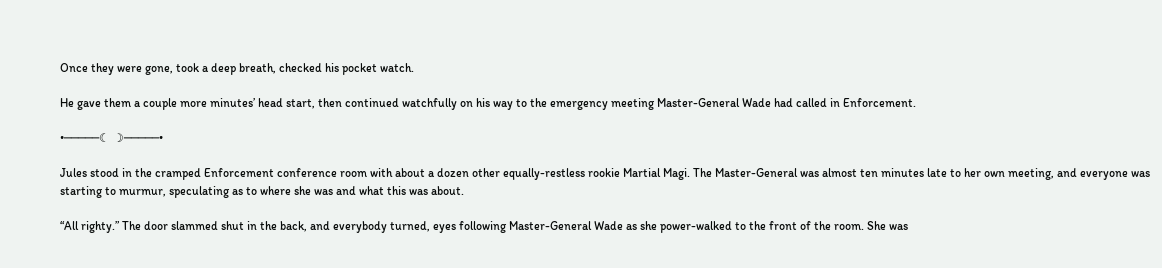Once they were gone, took a deep breath, checked his pocket watch.

He gave them a couple more minutes’ head start, then continued watchfully on his way to the emergency meeting Master-General Wade had called in Enforcement.

•─────☾ ☽─────•

Jules stood in the cramped Enforcement conference room with about a dozen other equally-restless rookie Martial Magi. The Master-General was almost ten minutes late to her own meeting, and everyone was starting to murmur, speculating as to where she was and what this was about.

“All righty.” The door slammed shut in the back, and everybody turned, eyes following Master-General Wade as she power-walked to the front of the room. She was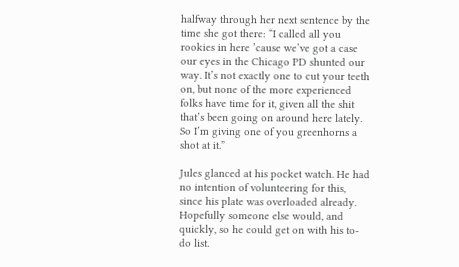halfway through her next sentence by the time she got there: “I called all you rookies in here ’cause we’ve got a case our eyes in the Chicago PD shunted our way. It’s not exactly one to cut your teeth on, but none of the more experienced folks have time for it, given all the shit that’s been going on around here lately. So I’m giving one of you greenhorns a shot at it.”

Jules glanced at his pocket watch. He had no intention of volunteering for this, since his plate was overloaded already. Hopefully someone else would, and quickly, so he could get on with his to-do list.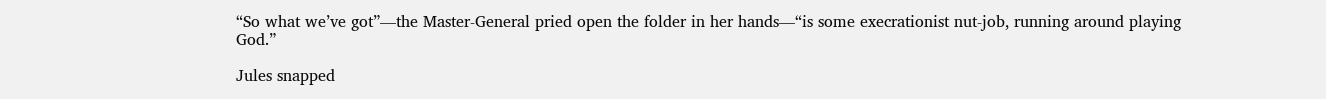“So what we’ve got”—the Master-General pried open the folder in her hands—“is some execrationist nut-job, running around playing God.”

Jules snapped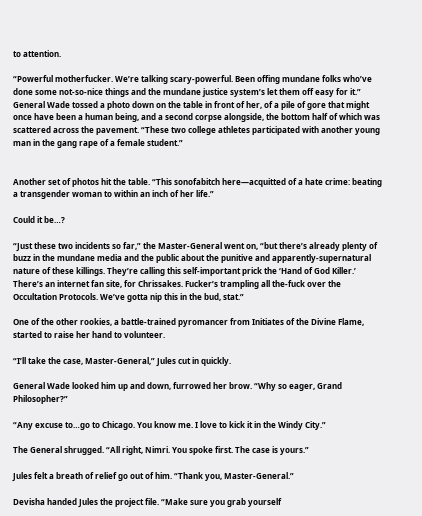to attention.

“Powerful motherfucker. We’re talking scary-powerful. Been offing mundane folks who’ve done some not-so-nice things and the mundane justice system’s let them off easy for it.” General Wade tossed a photo down on the table in front of her, of a pile of gore that might once have been a human being, and a second corpse alongside, the bottom half of which was scattered across the pavement. “These two college athletes participated with another young man in the gang rape of a female student.”


Another set of photos hit the table. “This sonofabitch here—acquitted of a hate crime: beating a transgender woman to within an inch of her life.”

Could it be…?

“Just these two incidents so far,” the Master-General went on, “but there’s already plenty of buzz in the mundane media and the public about the punitive and apparently-supernatural nature of these killings. They’re calling this self-important prick the ‘Hand of God Killer.’ There’s an internet fan site, for Chrissakes. Fucker’s trampling all the-fuck over the Occultation Protocols. We’ve gotta nip this in the bud, stat.”

One of the other rookies, a battle-trained pyromancer from Initiates of the Divine Flame, started to raise her hand to volunteer.

“I’ll take the case, Master-General,” Jules cut in quickly.

General Wade looked him up and down, furrowed her brow. “Why so eager, Grand Philosopher?”

“Any excuse to…go to Chicago. You know me. I love to kick it in the Windy City.”

The General shrugged. “All right, Nimri. You spoke first. The case is yours.”

Jules felt a breath of relief go out of him. “Thank you, Master-General.”

Devisha handed Jules the project file. “Make sure you grab yourself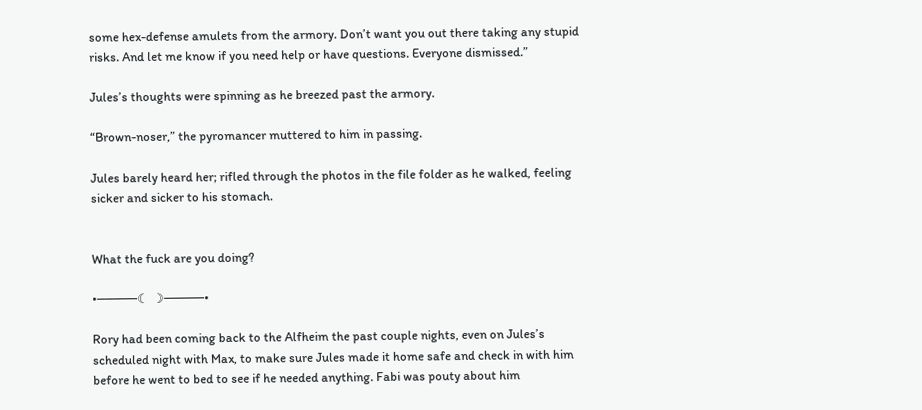some hex-defense amulets from the armory. Don’t want you out there taking any stupid risks. And let me know if you need help or have questions. Everyone dismissed.”

Jules’s thoughts were spinning as he breezed past the armory.

“Brown-noser,” the pyromancer muttered to him in passing.

Jules barely heard her; rifled through the photos in the file folder as he walked, feeling sicker and sicker to his stomach.


What the fuck are you doing?

•─────☾ ☽─────•

Rory had been coming back to the Alfheim the past couple nights, even on Jules’s scheduled night with Max, to make sure Jules made it home safe and check in with him before he went to bed to see if he needed anything. Fabi was pouty about him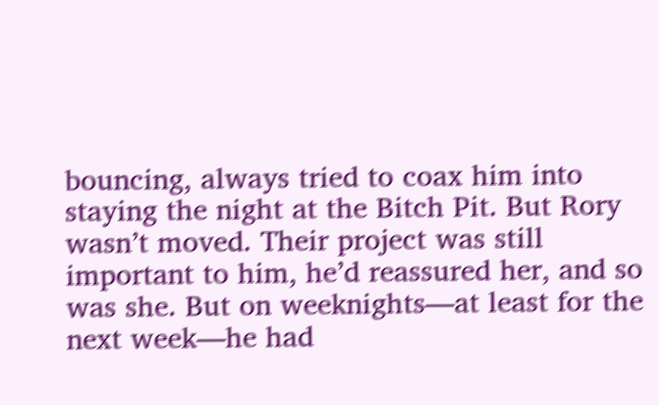bouncing, always tried to coax him into staying the night at the Bitch Pit. But Rory wasn’t moved. Their project was still important to him, he’d reassured her, and so was she. But on weeknights—at least for the next week—he had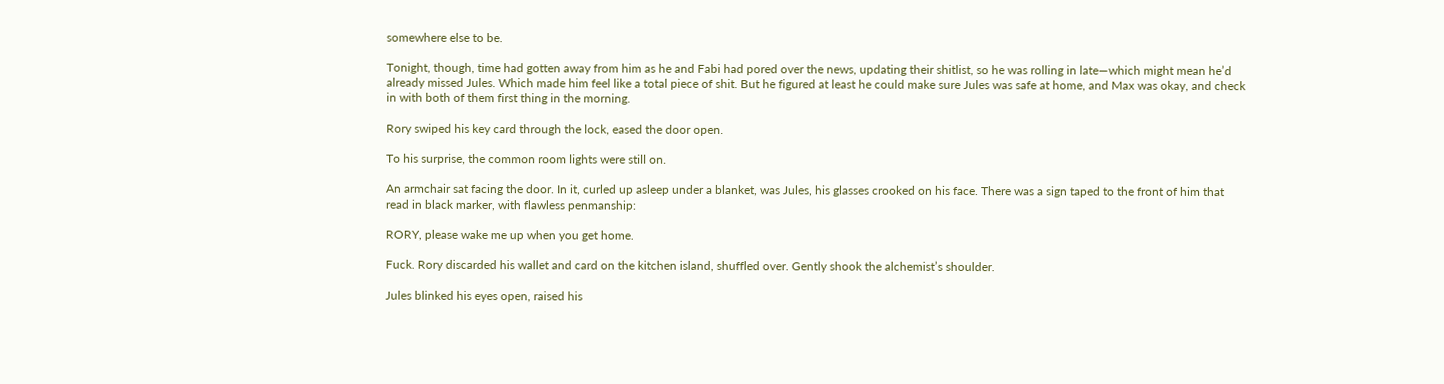somewhere else to be.

Tonight, though, time had gotten away from him as he and Fabi had pored over the news, updating their shitlist, so he was rolling in late—which might mean he’d already missed Jules. Which made him feel like a total piece of shit. But he figured at least he could make sure Jules was safe at home, and Max was okay, and check in with both of them first thing in the morning.

Rory swiped his key card through the lock, eased the door open.

To his surprise, the common room lights were still on.

An armchair sat facing the door. In it, curled up asleep under a blanket, was Jules, his glasses crooked on his face. There was a sign taped to the front of him that read in black marker, with flawless penmanship:

RORY, please wake me up when you get home.

Fuck. Rory discarded his wallet and card on the kitchen island, shuffled over. Gently shook the alchemist’s shoulder.

Jules blinked his eyes open, raised his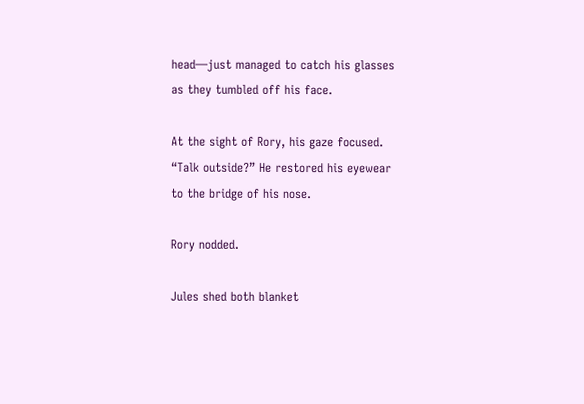head—just managed to catch his glasses as they tumbled off his face.

At the sight of Rory, his gaze focused. “Talk outside?” He restored his eyewear to the bridge of his nose.

Rory nodded.

Jules shed both blanket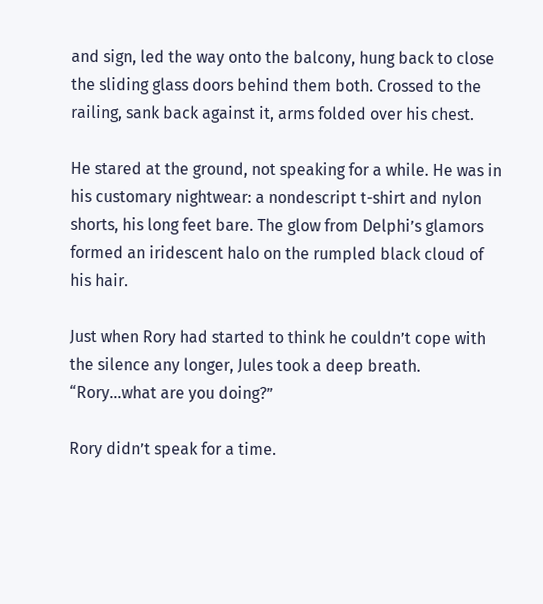and sign, led the way onto the balcony, hung back to close the sliding glass doors behind them both. Crossed to the railing, sank back against it, arms folded over his chest.

He stared at the ground, not speaking for a while. He was in his customary nightwear: a nondescript t-shirt and nylon shorts, his long feet bare. The glow from Delphi’s glamors formed an iridescent halo on the rumpled black cloud of his hair.

Just when Rory had started to think he couldn’t cope with the silence any longer, Jules took a deep breath. “Rory…what are you doing?”

Rory didn’t speak for a time.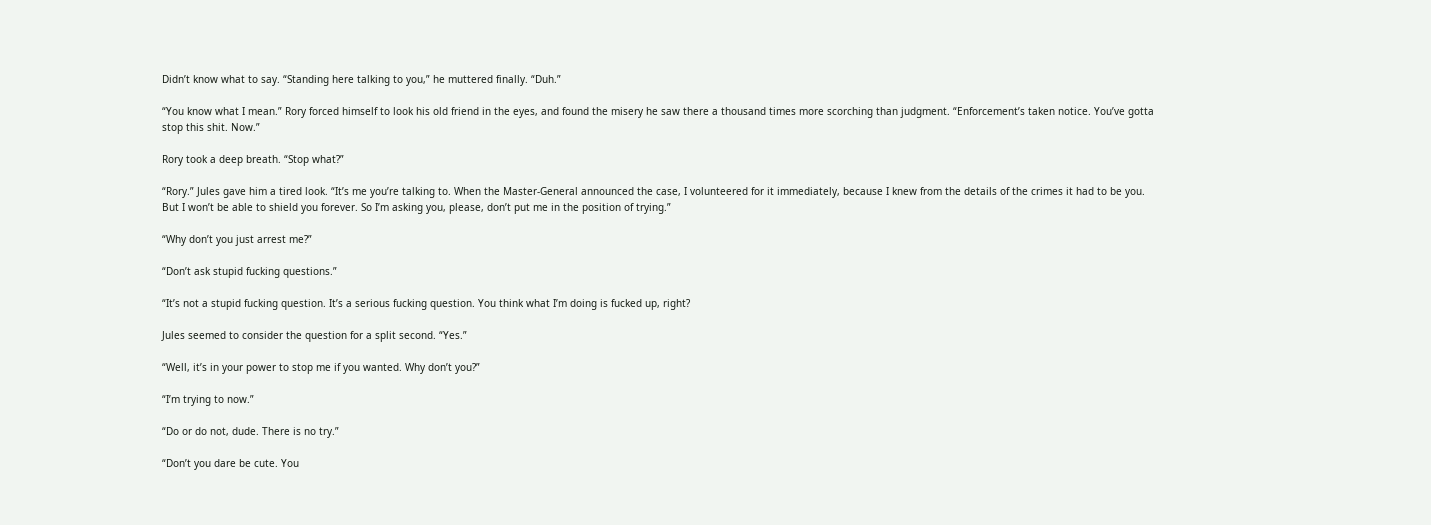Didn’t know what to say. “Standing here talking to you,” he muttered finally. “Duh.”

“You know what I mean.” Rory forced himself to look his old friend in the eyes, and found the misery he saw there a thousand times more scorching than judgment. “Enforcement’s taken notice. You’ve gotta stop this shit. Now.”

Rory took a deep breath. “Stop what?”

“Rory.” Jules gave him a tired look. “It’s me you’re talking to. When the Master-General announced the case, I volunteered for it immediately, because I knew from the details of the crimes it had to be you. But I won’t be able to shield you forever. So I’m asking you, please, don’t put me in the position of trying.”

“Why don’t you just arrest me?”

“Don’t ask stupid fucking questions.”

“It’s not a stupid fucking question. It’s a serious fucking question. You think what I’m doing is fucked up, right?

Jules seemed to consider the question for a split second. “Yes.”

“Well, it’s in your power to stop me if you wanted. Why don’t you?”

“I’m trying to now.”

“Do or do not, dude. There is no try.”

“Don’t you dare be cute. You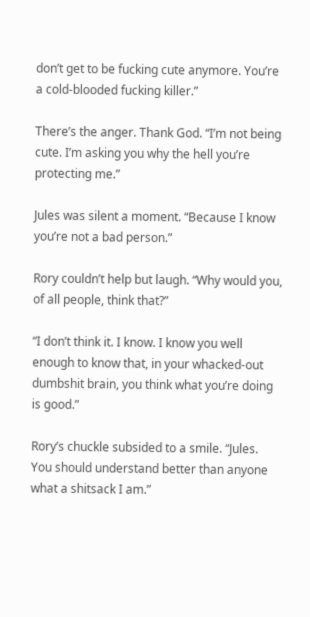don’t get to be fucking cute anymore. You’re a cold-blooded fucking killer.”

There’s the anger. Thank God. “I’m not being cute. I’m asking you why the hell you’re protecting me.”

Jules was silent a moment. “Because I know you’re not a bad person.”

Rory couldn’t help but laugh. “Why would you, of all people, think that?”

“I don’t think it. I know. I know you well enough to know that, in your whacked-out dumbshit brain, you think what you’re doing is good.”

Rory’s chuckle subsided to a smile. “Jules. You should understand better than anyone what a shitsack I am.”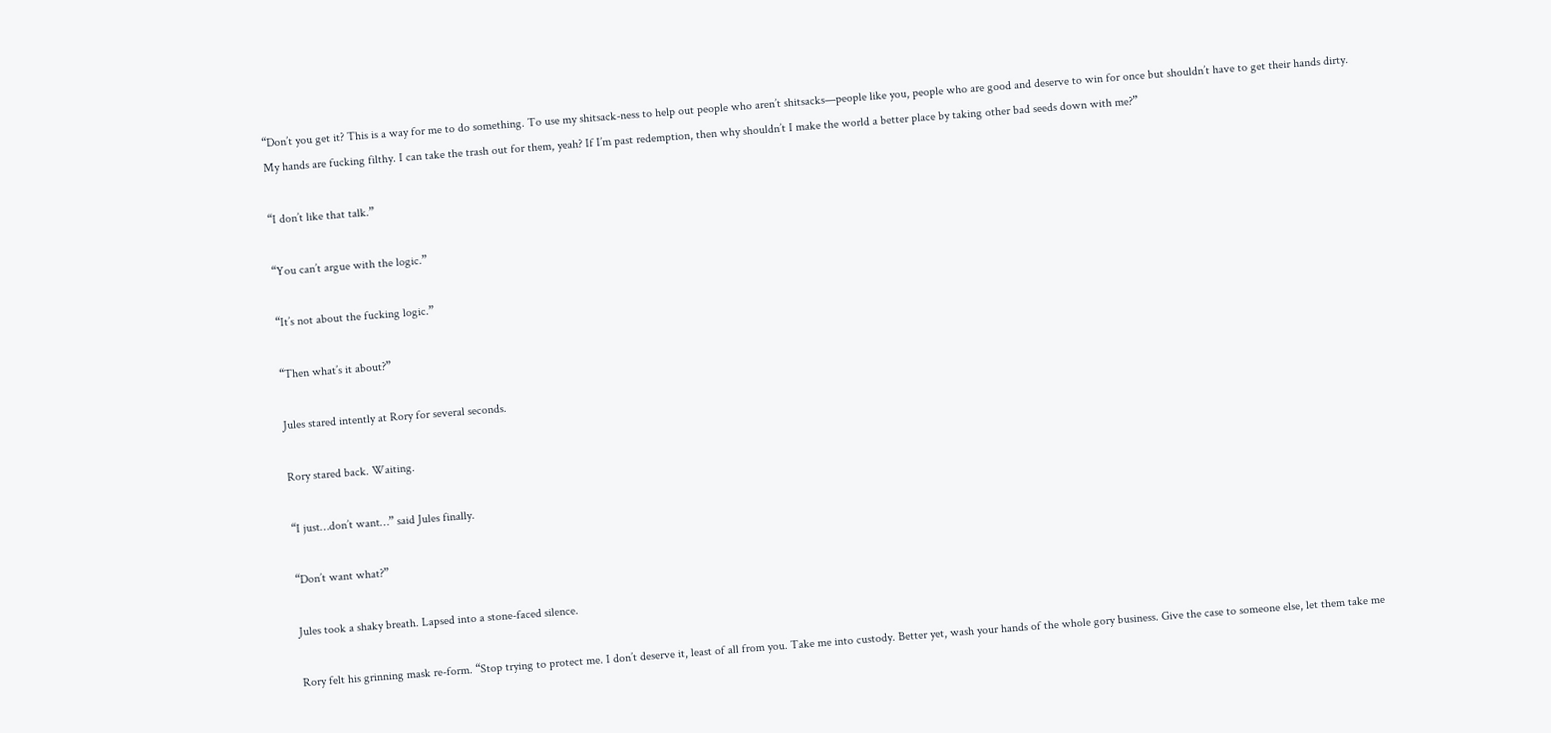“Don’t you get it? This is a way for me to do something. To use my shitsack-ness to help out people who aren’t shitsacks—people like you, people who are good and deserve to win for once but shouldn’t have to get their hands dirty. My hands are fucking filthy. I can take the trash out for them, yeah? If I’m past redemption, then why shouldn’t I make the world a better place by taking other bad seeds down with me?”

“I don’t like that talk.”

“You can’t argue with the logic.”

“It’s not about the fucking logic.”

“Then what’s it about?”

Jules stared intently at Rory for several seconds.

Rory stared back. Waiting.

“I just…don’t want…” said Jules finally.

“Don’t want what?”

Jules took a shaky breath. Lapsed into a stone-faced silence.

Rory felt his grinning mask re-form. “Stop trying to protect me. I don’t deserve it, least of all from you. Take me into custody. Better yet, wash your hands of the whole gory business. Give the case to someone else, let them take me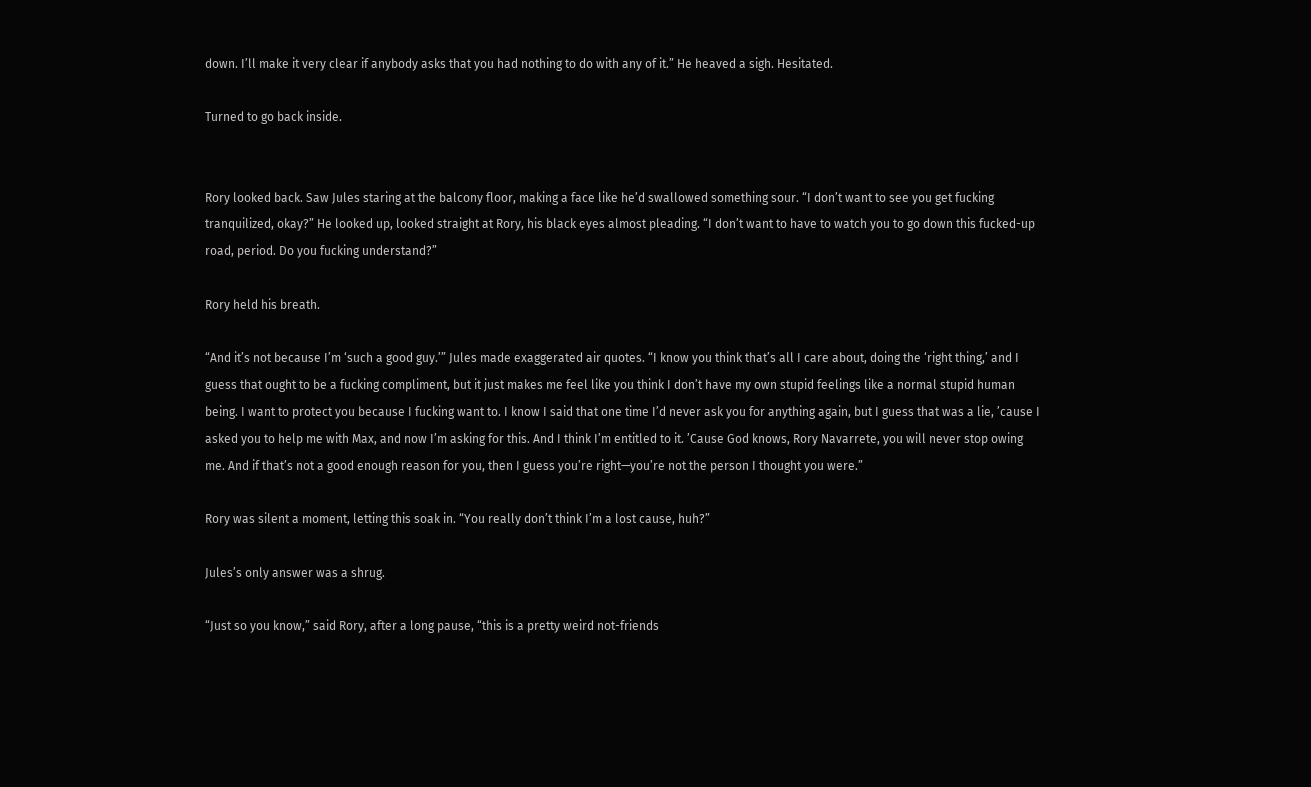down. I’ll make it very clear if anybody asks that you had nothing to do with any of it.” He heaved a sigh. Hesitated.

Turned to go back inside.


Rory looked back. Saw Jules staring at the balcony floor, making a face like he’d swallowed something sour. “I don’t want to see you get fucking tranquilized, okay?” He looked up, looked straight at Rory, his black eyes almost pleading. “I don’t want to have to watch you to go down this fucked-up road, period. Do you fucking understand?”

Rory held his breath.

“And it’s not because I’m ‘such a good guy.’” Jules made exaggerated air quotes. “I know you think that’s all I care about, doing the ‘right thing,’ and I guess that ought to be a fucking compliment, but it just makes me feel like you think I don’t have my own stupid feelings like a normal stupid human being. I want to protect you because I fucking want to. I know I said that one time I’d never ask you for anything again, but I guess that was a lie, ’cause I asked you to help me with Max, and now I’m asking for this. And I think I’m entitled to it. ’Cause God knows, Rory Navarrete, you will never stop owing me. And if that’s not a good enough reason for you, then I guess you’re right—you’re not the person I thought you were.”

Rory was silent a moment, letting this soak in. “You really don’t think I’m a lost cause, huh?”

Jules’s only answer was a shrug.

“Just so you know,” said Rory, after a long pause, “this is a pretty weird not-friends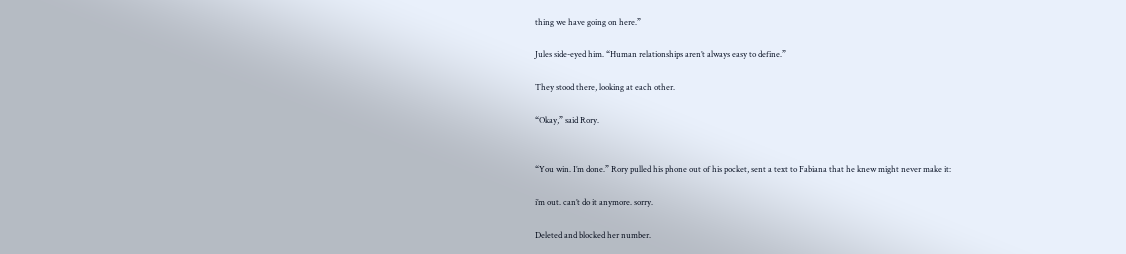thing we have going on here.”

Jules side-eyed him. “Human relationships aren’t always easy to define.”

They stood there, looking at each other.

“Okay,” said Rory.


“You win. I’m done.” Rory pulled his phone out of his pocket, sent a text to Fabiana that he knew might never make it:

i’m out. can’t do it anymore. sorry.

Deleted and blocked her number.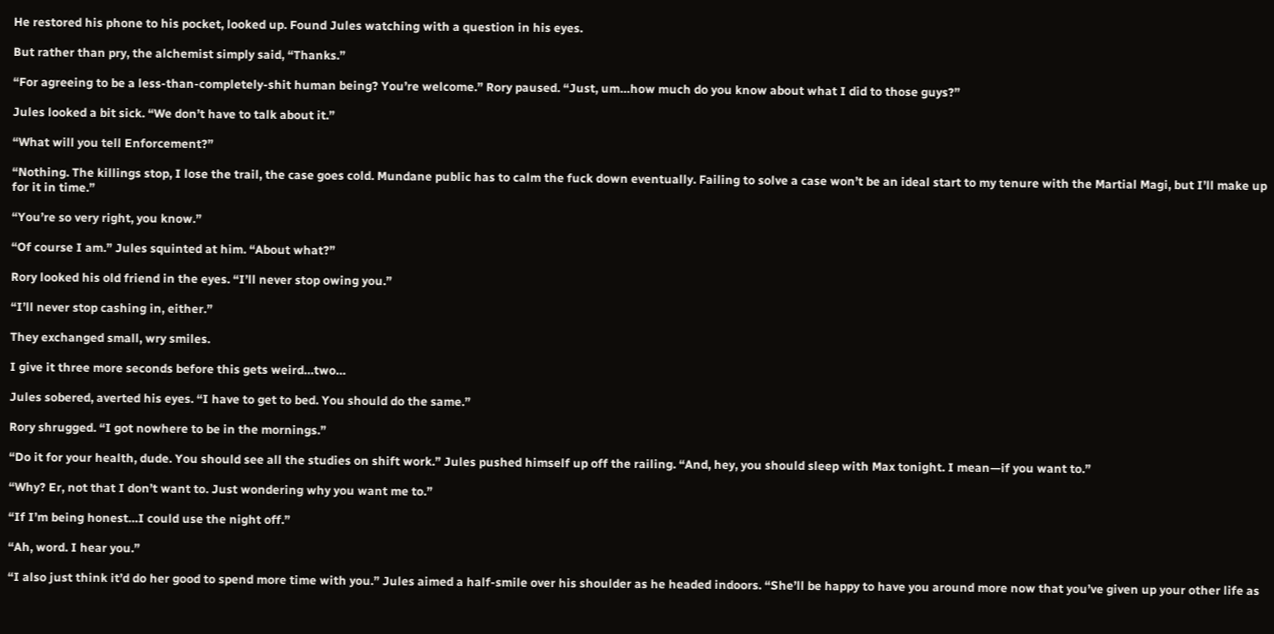He restored his phone to his pocket, looked up. Found Jules watching with a question in his eyes.

But rather than pry, the alchemist simply said, “Thanks.”

“For agreeing to be a less-than-completely-shit human being? You’re welcome.” Rory paused. “Just, um…how much do you know about what I did to those guys?”

Jules looked a bit sick. “We don’t have to talk about it.”

“What will you tell Enforcement?”

“Nothing. The killings stop, I lose the trail, the case goes cold. Mundane public has to calm the fuck down eventually. Failing to solve a case won’t be an ideal start to my tenure with the Martial Magi, but I’ll make up for it in time.”

“You’re so very right, you know.”

“Of course I am.” Jules squinted at him. “About what?”

Rory looked his old friend in the eyes. “I’ll never stop owing you.”

“I’ll never stop cashing in, either.”

They exchanged small, wry smiles.

I give it three more seconds before this gets weird…two…

Jules sobered, averted his eyes. “I have to get to bed. You should do the same.”

Rory shrugged. “I got nowhere to be in the mornings.”

“Do it for your health, dude. You should see all the studies on shift work.” Jules pushed himself up off the railing. “And, hey, you should sleep with Max tonight. I mean—if you want to.”

“Why? Er, not that I don’t want to. Just wondering why you want me to.”

“If I’m being honest…I could use the night off.”

“Ah, word. I hear you.”

“I also just think it’d do her good to spend more time with you.” Jules aimed a half-smile over his shoulder as he headed indoors. “She’ll be happy to have you around more now that you’ve given up your other life as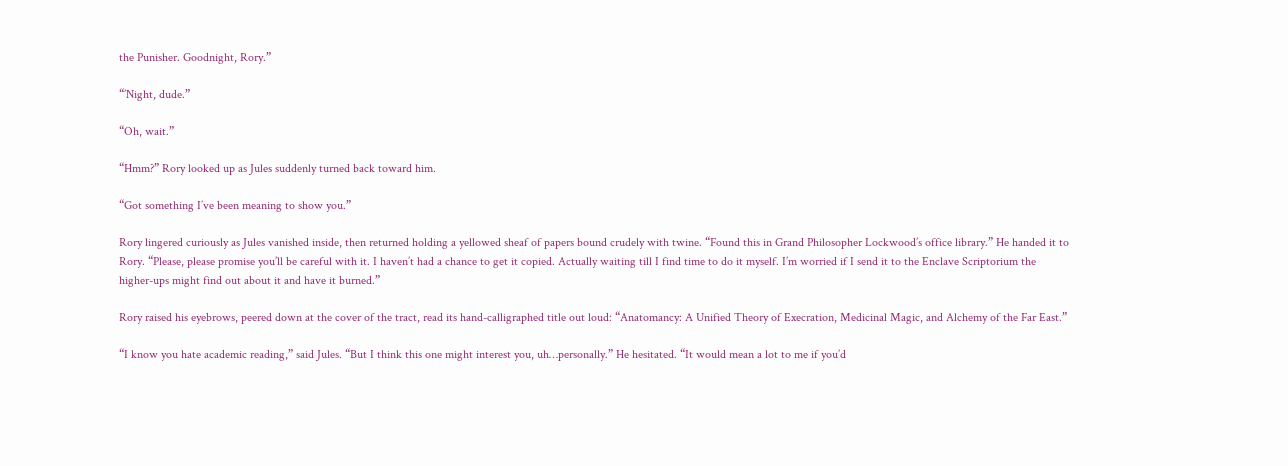the Punisher. Goodnight, Rory.”

“’Night, dude.”

“Oh, wait.”

“Hmm?” Rory looked up as Jules suddenly turned back toward him.

“Got something I’ve been meaning to show you.”

Rory lingered curiously as Jules vanished inside, then returned holding a yellowed sheaf of papers bound crudely with twine. “Found this in Grand Philosopher Lockwood’s office library.” He handed it to Rory. “Please, please promise you’ll be careful with it. I haven’t had a chance to get it copied. Actually waiting till I find time to do it myself. I’m worried if I send it to the Enclave Scriptorium the higher-ups might find out about it and have it burned.”

Rory raised his eyebrows, peered down at the cover of the tract, read its hand-calligraphed title out loud: “Anatomancy: A Unified Theory of Execration, Medicinal Magic, and Alchemy of the Far East.”

“I know you hate academic reading,” said Jules. “But I think this one might interest you, uh…personally.” He hesitated. “It would mean a lot to me if you’d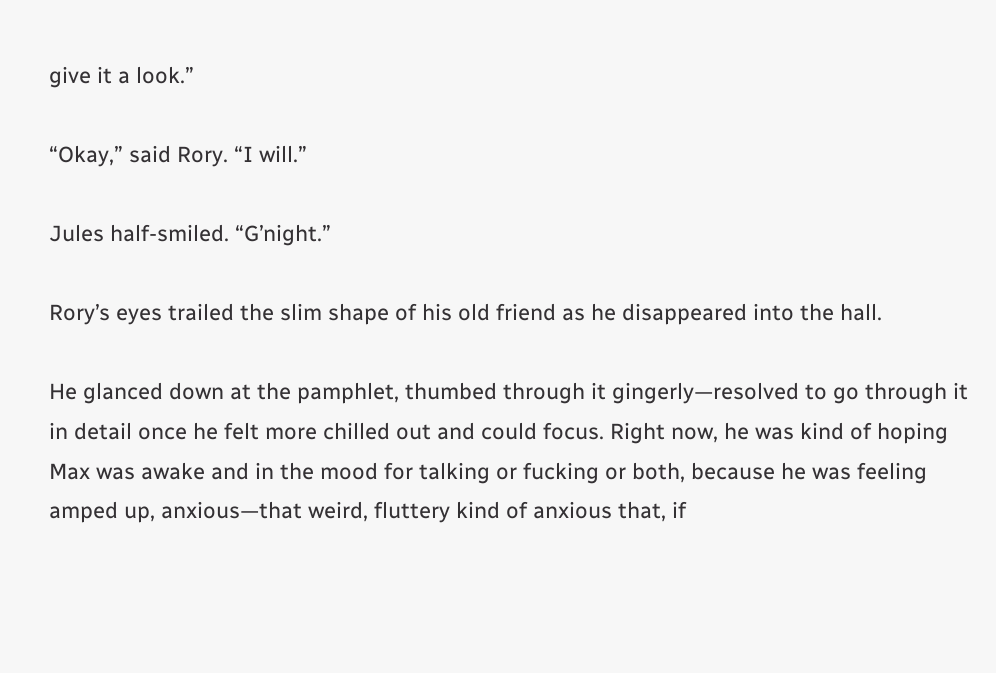give it a look.”

“Okay,” said Rory. “I will.”

Jules half-smiled. “G’night.”

Rory’s eyes trailed the slim shape of his old friend as he disappeared into the hall.

He glanced down at the pamphlet, thumbed through it gingerly—resolved to go through it in detail once he felt more chilled out and could focus. Right now, he was kind of hoping Max was awake and in the mood for talking or fucking or both, because he was feeling amped up, anxious—that weird, fluttery kind of anxious that, if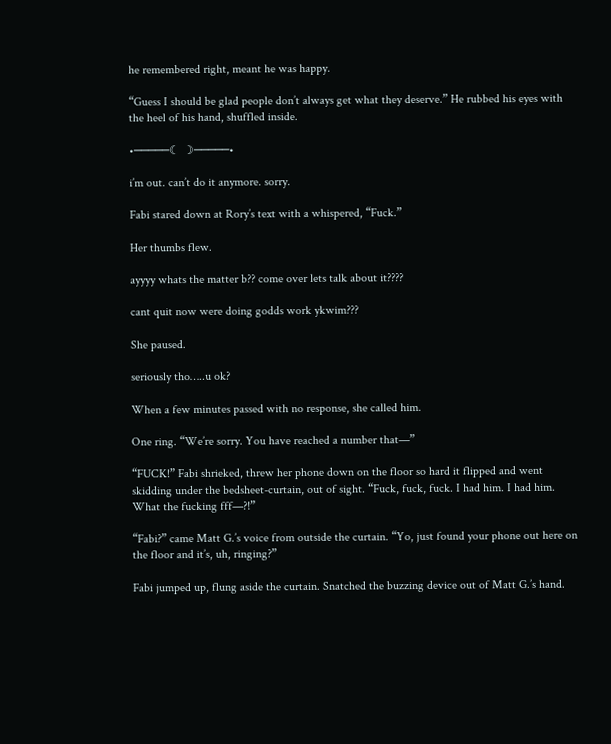he remembered right, meant he was happy.

“Guess I should be glad people don’t always get what they deserve.” He rubbed his eyes with the heel of his hand, shuffled inside.

•─────☾ ☽─────•

i’m out. can’t do it anymore. sorry.

Fabi stared down at Rory’s text with a whispered, “Fuck.”

Her thumbs flew.

ayyyy whats the matter b?? come over lets talk about it????

cant quit now were doing godds work ykwim???

She paused.

seriously tho…..u ok?

When a few minutes passed with no response, she called him.

One ring. “We’re sorry. You have reached a number that—”

“FUCK!” Fabi shrieked, threw her phone down on the floor so hard it flipped and went skidding under the bedsheet-curtain, out of sight. “Fuck, fuck, fuck. I had him. I had him. What the fucking fff—?!”

“Fabi?” came Matt G.’s voice from outside the curtain. “Yo, just found your phone out here on the floor and it’s, uh, ringing?”

Fabi jumped up, flung aside the curtain. Snatched the buzzing device out of Matt G.’s hand.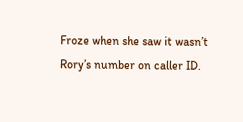Froze when she saw it wasn’t Rory’s number on caller ID.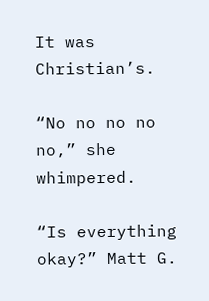It was Christian’s.

“No no no no no,” she whimpered.

“Is everything okay?” Matt G.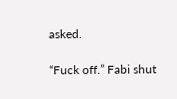asked.

“Fuck off.” Fabi shut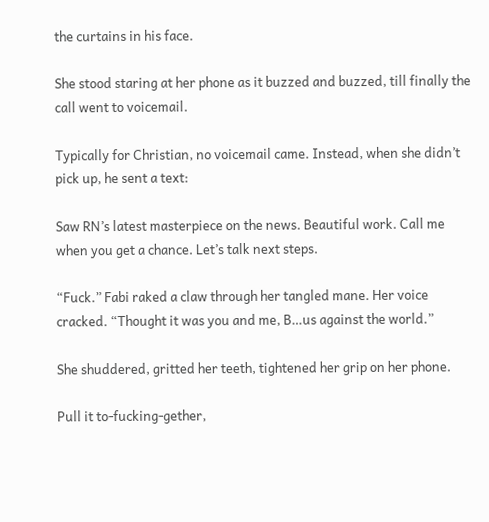the curtains in his face.

She stood staring at her phone as it buzzed and buzzed, till finally the call went to voicemail.

Typically for Christian, no voicemail came. Instead, when she didn’t pick up, he sent a text:

Saw RN’s latest masterpiece on the news. Beautiful work. Call me when you get a chance. Let’s talk next steps.

“Fuck.” Fabi raked a claw through her tangled mane. Her voice cracked. “Thought it was you and me, B…us against the world.”

She shuddered, gritted her teeth, tightened her grip on her phone.

Pull it to-fucking-gether,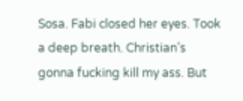Sosa. Fabi closed her eyes. Took a deep breath. Christian’s gonna fucking kill my ass. But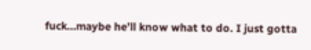fuck…maybe he’ll know what to do. I just gotta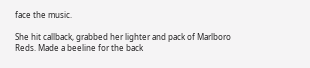face the music.

She hit callback, grabbed her lighter and pack of Marlboro Reds. Made a beeline for the back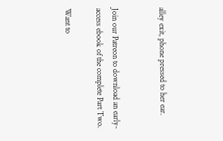alley exit, phone pressed to her ear.


Join our Patreon to download an early-access ebook of the complete Part Two.

Want to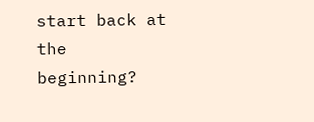start back at the beginning?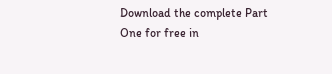Download the complete Part One for free in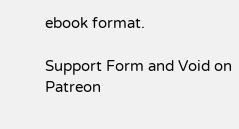ebook format.

Support Form and Void on Patreon